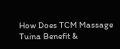How Does TCM Massage Tuina Benefit &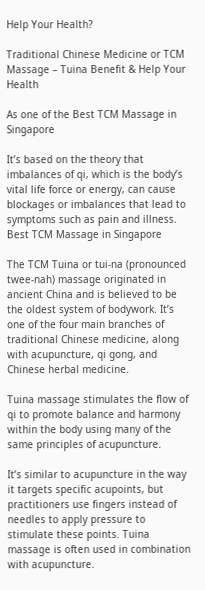Help Your Health?

Traditional Chinese Medicine or TCM Massage – Tuina Benefit & Help Your Health

As one of the Best TCM Massage in Singapore

It’s based on the theory that imbalances of qi, which is the body’s vital life force or energy, can cause blockages or imbalances that lead to symptoms such as pain and illness. Best TCM Massage in Singapore

The TCM Tuina or tui-na (pronounced twee-nah) massage originated in ancient China and is believed to be the oldest system of bodywork. It’s one of the four main branches of traditional Chinese medicine, along with acupuncture, qi gong, and Chinese herbal medicine.

Tuina massage stimulates the flow of qi to promote balance and harmony within the body using many of the same principles of acupuncture.

It’s similar to acupuncture in the way it targets specific acupoints, but practitioners use fingers instead of needles to apply pressure to stimulate these points. Tuina massage is often used in combination with acupuncture.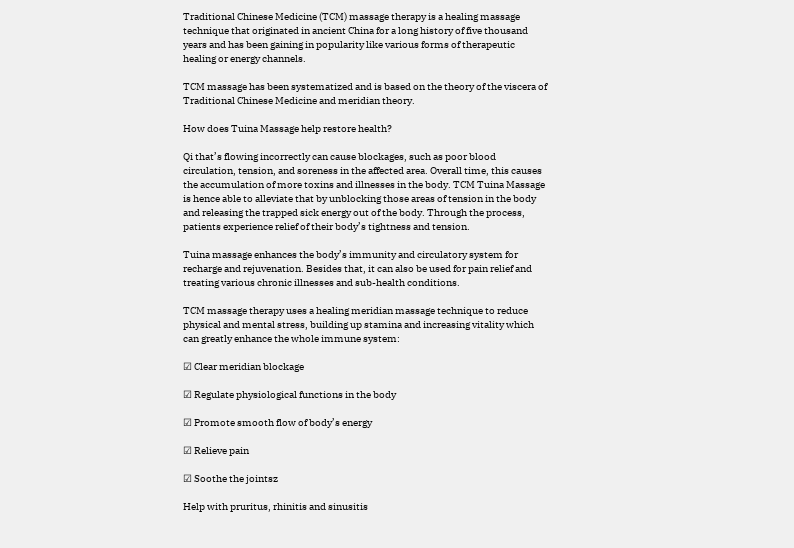Traditional Chinese Medicine (TCM) massage therapy is a healing massage technique that originated in ancient China for a long history of five thousand years and has been gaining in popularity like various forms of therapeutic healing or energy channels.

TCM massage has been systematized and is based on the theory of the viscera of Traditional Chinese Medicine and meridian theory.

How does Tuina Massage help restore health?

Qi that’s flowing incorrectly can cause blockages, such as poor blood circulation, tension, and soreness in the affected area. Overall time, this causes the accumulation of more toxins and illnesses in the body. TCM Tuina Massage is hence able to alleviate that by unblocking those areas of tension in the body and releasing the trapped sick energy out of the body. Through the process, patients experience relief of their body’s tightness and tension.

Tuina massage enhances the body’s immunity and circulatory system for recharge and rejuvenation. Besides that, it can also be used for pain relief and treating various chronic illnesses and sub-health conditions.

TCM massage therapy uses a healing meridian massage technique to reduce physical and mental stress, building up stamina and increasing vitality which can greatly enhance the whole immune system:

☑ Clear meridian blockage

☑ Regulate physiological functions in the body

☑ Promote smooth flow of body’s energy

☑ Relieve pain

☑ Soothe the jointsz

Help with pruritus, rhinitis and sinusitis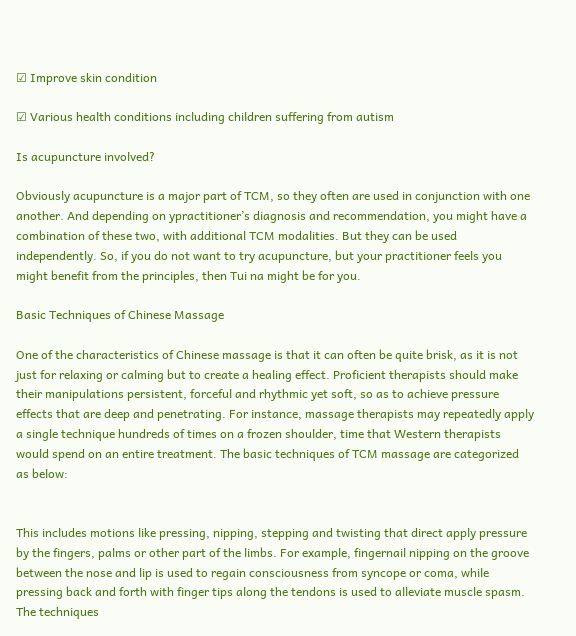☑ Improve skin condition

☑ Various health conditions including children suffering from autism

Is acupuncture involved?

Obviously acupuncture is a major part of TCM, so they often are used in conjunction with one another. And depending on ypractitioner’s diagnosis and recommendation, you might have a combination of these two, with additional TCM modalities. But they can be used independently. So, if you do not want to try acupuncture, but your practitioner feels you might benefit from the principles, then Tui na might be for you.

Basic Techniques of Chinese Massage

One of the characteristics of Chinese massage is that it can often be quite brisk, as it is not just for relaxing or calming but to create a healing effect. Proficient therapists should make their manipulations persistent, forceful and rhythmic yet soft, so as to achieve pressure effects that are deep and penetrating. For instance, massage therapists may repeatedly apply a single technique hundreds of times on a frozen shoulder, time that Western therapists would spend on an entire treatment. The basic techniques of TCM massage are categorized as below:


This includes motions like pressing, nipping, stepping and twisting that direct apply pressure by the fingers, palms or other part of the limbs. For example, fingernail nipping on the groove between the nose and lip is used to regain consciousness from syncope or coma, while pressing back and forth with finger tips along the tendons is used to alleviate muscle spasm. The techniques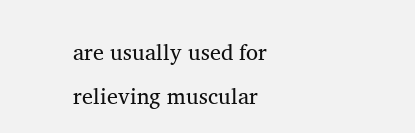are usually used for relieving muscular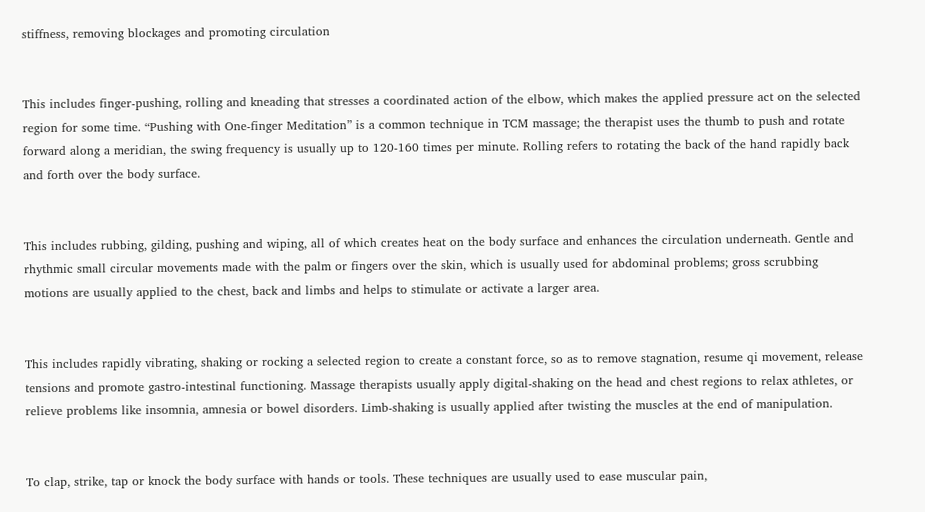stiffness, removing blockages and promoting circulation


This includes finger-pushing, rolling and kneading that stresses a coordinated action of the elbow, which makes the applied pressure act on the selected region for some time. “Pushing with One-finger Meditation” is a common technique in TCM massage; the therapist uses the thumb to push and rotate forward along a meridian, the swing frequency is usually up to 120-160 times per minute. Rolling refers to rotating the back of the hand rapidly back and forth over the body surface.


This includes rubbing, gilding, pushing and wiping, all of which creates heat on the body surface and enhances the circulation underneath. Gentle and rhythmic small circular movements made with the palm or fingers over the skin, which is usually used for abdominal problems; gross scrubbing motions are usually applied to the chest, back and limbs and helps to stimulate or activate a larger area.


This includes rapidly vibrating, shaking or rocking a selected region to create a constant force, so as to remove stagnation, resume qi movement, release tensions and promote gastro-intestinal functioning. Massage therapists usually apply digital-shaking on the head and chest regions to relax athletes, or relieve problems like insomnia, amnesia or bowel disorders. Limb-shaking is usually applied after twisting the muscles at the end of manipulation.


To clap, strike, tap or knock the body surface with hands or tools. These techniques are usually used to ease muscular pain,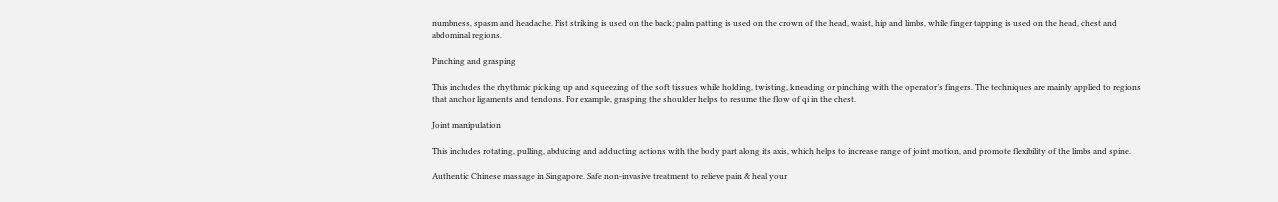numbness, spasm and headache. Fist striking is used on the back; palm patting is used on the crown of the head, waist, hip and limbs, while finger tapping is used on the head, chest and abdominal regions.

Pinching and grasping

This includes the rhythmic picking up and squeezing of the soft tissues while holding, twisting, kneading or pinching with the operator’s fingers. The techniques are mainly applied to regions that anchor ligaments and tendons. For example, grasping the shoulder helps to resume the flow of qi in the chest.

Joint manipulation

This includes rotating, pulling, abducing and adducting actions with the body part along its axis, which helps to increase range of joint motion, and promote flexibility of the limbs and spine.

Authentic Chinese massage in Singapore. Safe non-invasive treatment to relieve pain & heal your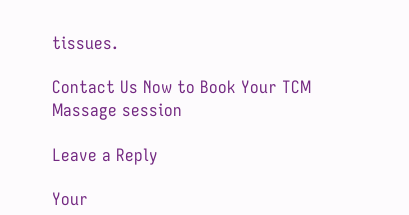tissues.

Contact Us Now to Book Your TCM Massage session

Leave a Reply

Your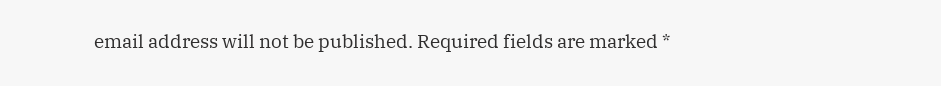email address will not be published. Required fields are marked *